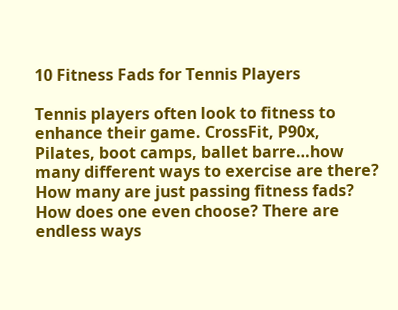10 Fitness Fads for Tennis Players

Tennis players often look to fitness to enhance their game. CrossFit, P90x, Pilates, boot camps, ballet barre…how many different ways to exercise are there? How many are just passing fitness fads? How does one even choose? There are endless ways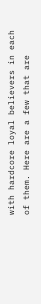with hardcore loyal believers in each of them. Here are a few that are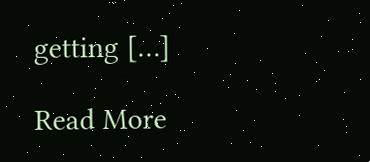getting […]

Read More